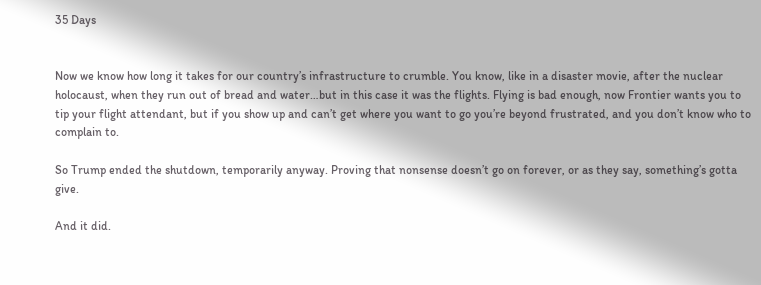35 Days


Now we know how long it takes for our country’s infrastructure to crumble. You know, like in a disaster movie, after the nuclear holocaust, when they run out of bread and water…but in this case it was the flights. Flying is bad enough, now Frontier wants you to tip your flight attendant, but if you show up and can’t get where you want to go you’re beyond frustrated, and you don’t know who to complain to.

So Trump ended the shutdown, temporarily anyway. Proving that nonsense doesn’t go on forever, or as they say, something’s gotta give.

And it did.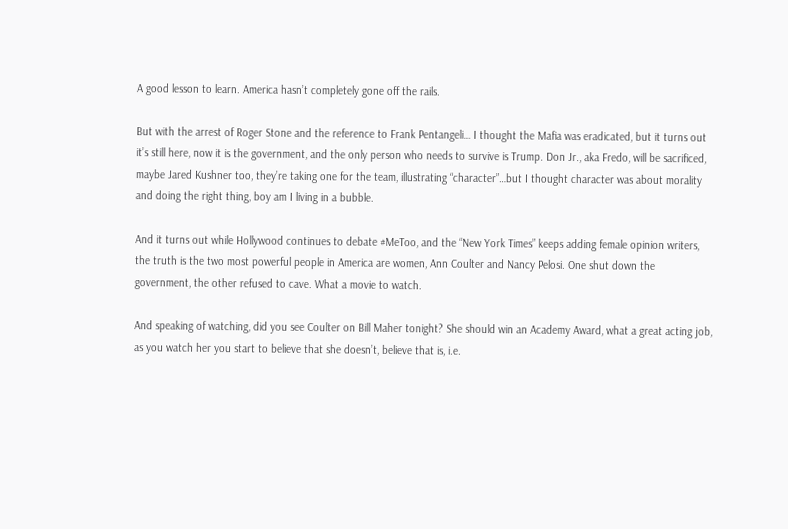A good lesson to learn. America hasn’t completely gone off the rails.

But with the arrest of Roger Stone and the reference to Frank Pentangeli… I thought the Mafia was eradicated, but it turns out it’s still here, now it is the government, and the only person who needs to survive is Trump. Don Jr., aka Fredo, will be sacrificed, maybe Jared Kushner too, they’re taking one for the team, illustrating “character”…but I thought character was about morality and doing the right thing, boy am I living in a bubble.

And it turns out while Hollywood continues to debate #MeToo, and the “New York Times” keeps adding female opinion writers, the truth is the two most powerful people in America are women, Ann Coulter and Nancy Pelosi. One shut down the government, the other refused to cave. What a movie to watch.

And speaking of watching, did you see Coulter on Bill Maher tonight? She should win an Academy Award, what a great acting job, as you watch her you start to believe that she doesn’t, believe that is, i.e.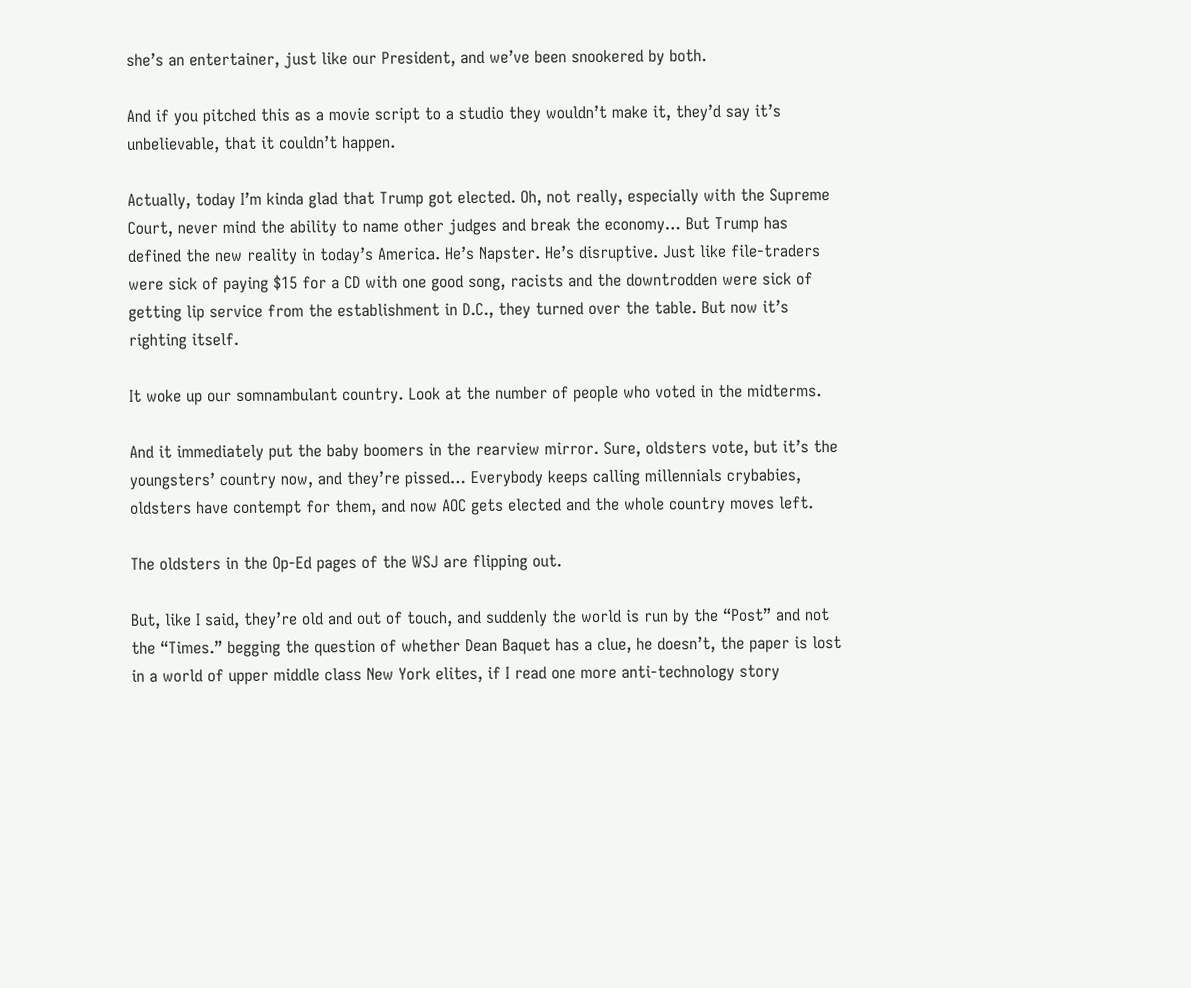she’s an entertainer, just like our President, and we’ve been snookered by both.

And if you pitched this as a movie script to a studio they wouldn’t make it, they’d say it’s unbelievable, that it couldn’t happen.

Actually, today I’m kinda glad that Trump got elected. Oh, not really, especially with the Supreme Court, never mind the ability to name other judges and break the economy… But Trump has defined the new reality in today’s America. He’s Napster. He’s disruptive. Just like file-traders were sick of paying $15 for a CD with one good song, racists and the downtrodden were sick of getting lip service from the establishment in D.C., they turned over the table. But now it’s righting itself.

It woke up our somnambulant country. Look at the number of people who voted in the midterms.

And it immediately put the baby boomers in the rearview mirror. Sure, oldsters vote, but it’s the youngsters’ country now, and they’re pissed… Everybody keeps calling millennials crybabies, oldsters have contempt for them, and now AOC gets elected and the whole country moves left.

The oldsters in the Op-Ed pages of the WSJ are flipping out.

But, like I said, they’re old and out of touch, and suddenly the world is run by the “Post” and not the “Times.” begging the question of whether Dean Baquet has a clue, he doesn’t, the paper is lost in a world of upper middle class New York elites, if I read one more anti-technology story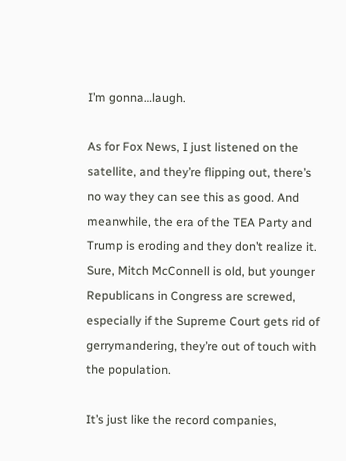I’m gonna…laugh.

As for Fox News, I just listened on the satellite, and they’re flipping out, there’s no way they can see this as good. And meanwhile, the era of the TEA Party and Trump is eroding and they don’t realize it. Sure, Mitch McConnell is old, but younger Republicans in Congress are screwed, especially if the Supreme Court gets rid of gerrymandering, they’re out of touch with the population.

It’s just like the record companies,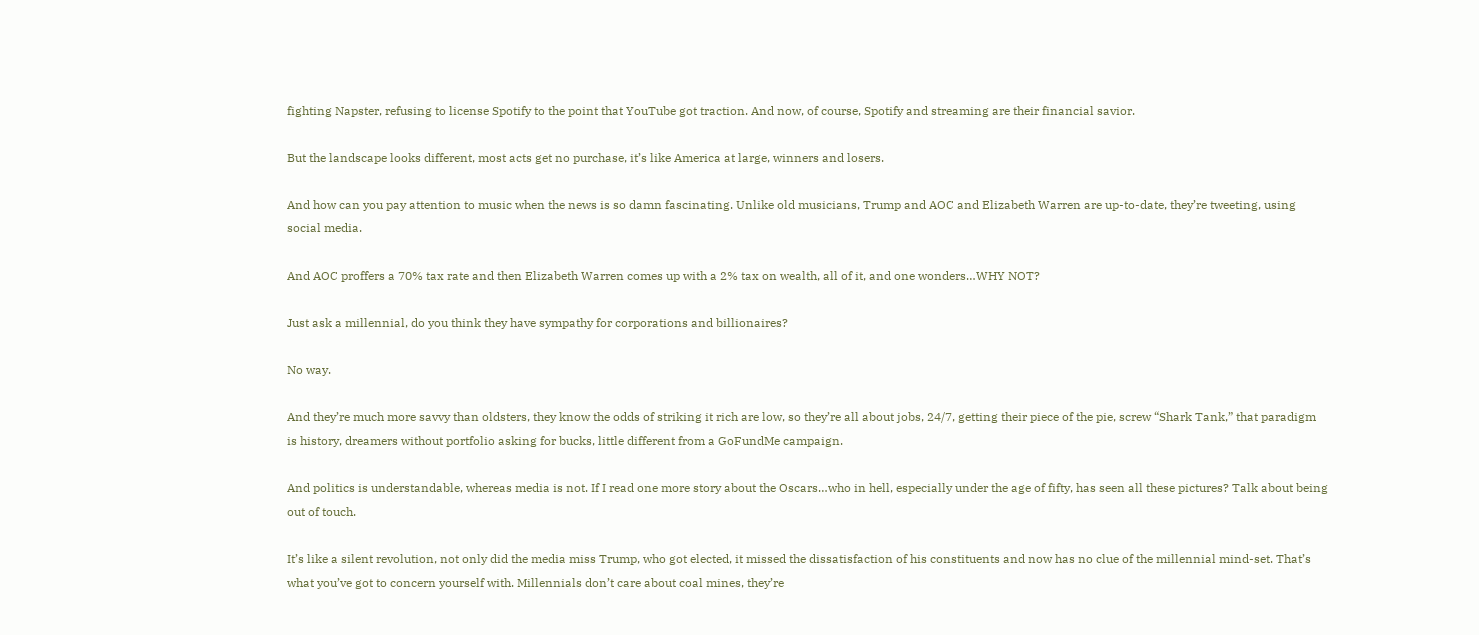fighting Napster, refusing to license Spotify to the point that YouTube got traction. And now, of course, Spotify and streaming are their financial savior.

But the landscape looks different, most acts get no purchase, it’s like America at large, winners and losers.

And how can you pay attention to music when the news is so damn fascinating. Unlike old musicians, Trump and AOC and Elizabeth Warren are up-to-date, they’re tweeting, using social media.

And AOC proffers a 70% tax rate and then Elizabeth Warren comes up with a 2% tax on wealth, all of it, and one wonders…WHY NOT?

Just ask a millennial, do you think they have sympathy for corporations and billionaires?

No way.

And they’re much more savvy than oldsters, they know the odds of striking it rich are low, so they’re all about jobs, 24/7, getting their piece of the pie, screw “Shark Tank,” that paradigm is history, dreamers without portfolio asking for bucks, little different from a GoFundMe campaign.

And politics is understandable, whereas media is not. If I read one more story about the Oscars…who in hell, especially under the age of fifty, has seen all these pictures? Talk about being out of touch.

It’s like a silent revolution, not only did the media miss Trump, who got elected, it missed the dissatisfaction of his constituents and now has no clue of the millennial mind-set. That’s what you’ve got to concern yourself with. Millennials don’t care about coal mines, they’re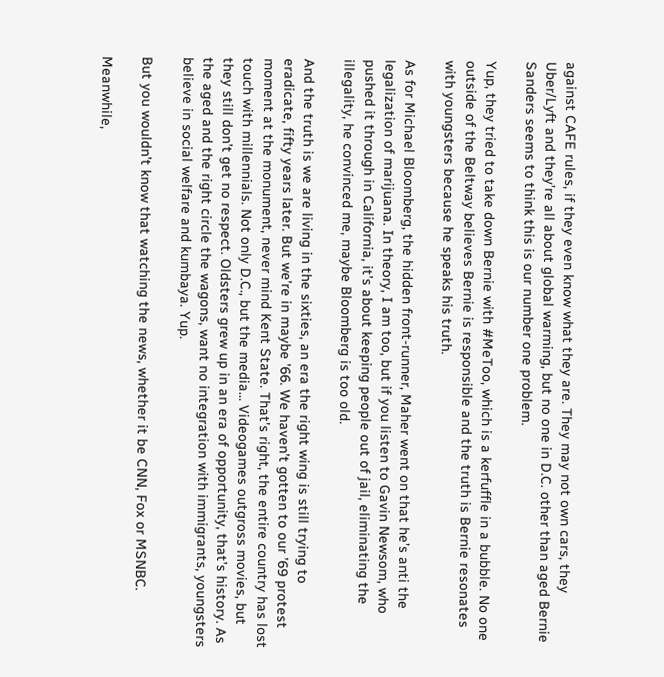against CAFE rules, if they even know what they are. They may not own cars, they Uber/Lyft and they’re all about global warming, but no one in D.C. other than aged Bernie Sanders seems to think this is our number one problem.

Yup, they tried to take down Bernie with #MeToo, which is a kerfuffle in a bubble. No one outside of the Beltway believes Bernie is responsible and the truth is Bernie resonates with youngsters because he speaks his truth.

As for Michael Bloomberg, the hidden front-runner, Maher went on that he’s anti the legalization of marijuana. In theory, I am too, but if you listen to Gavin Newsom, who pushed it through in California, it’s about keeping people out of jail, eliminating the illegality, he convinced me, maybe Bloomberg is too old.

And the truth is we are living in the sixties, an era the right wing is still trying to eradicate, fifty years later. But we’re in maybe ’66. We haven’t gotten to our ’69 protest moment at the monument, never mind Kent State. That’s right, the entire country has lost touch with millennials. Not only D.C., but the media… Videogames outgross movies, but they still don’t get no respect. Oldsters grew up in an era of opportunity, that’s history. As the aged and the right circle the wagons, want no integration with immigrants, youngsters believe in social welfare and kumbaya. Yup.

But you wouldn’t know that watching the news, whether it be CNN, Fox or MSNBC.

Meanwhile,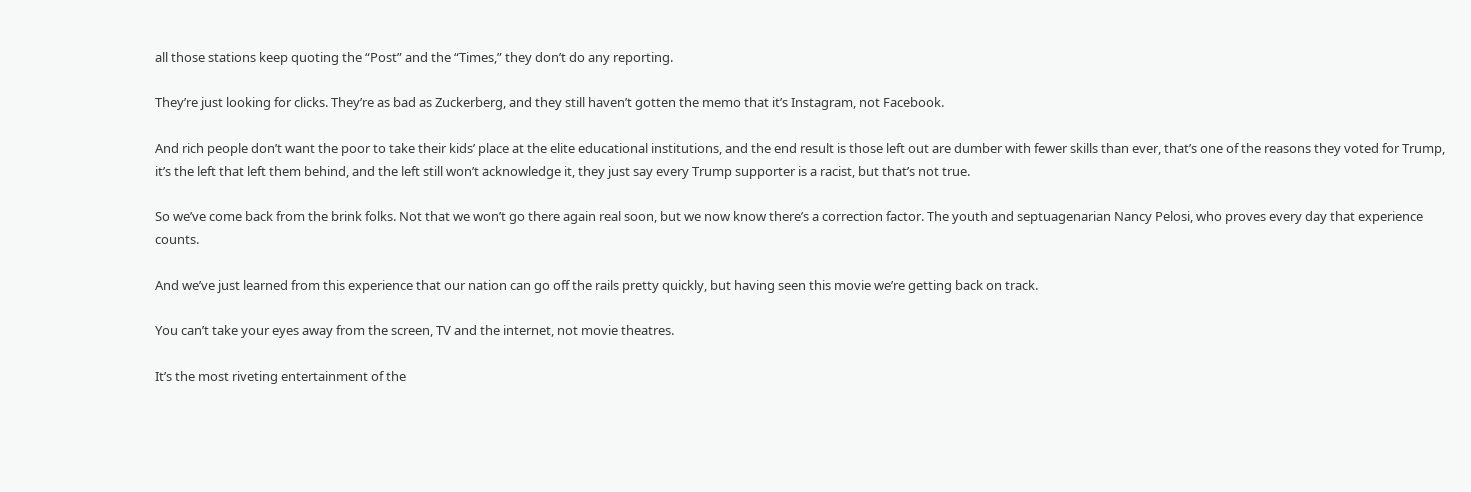all those stations keep quoting the “Post” and the “Times,” they don’t do any reporting.

They’re just looking for clicks. They’re as bad as Zuckerberg, and they still haven’t gotten the memo that it’s Instagram, not Facebook.

And rich people don’t want the poor to take their kids’ place at the elite educational institutions, and the end result is those left out are dumber with fewer skills than ever, that’s one of the reasons they voted for Trump, it’s the left that left them behind, and the left still won’t acknowledge it, they just say every Trump supporter is a racist, but that’s not true.

So we’ve come back from the brink folks. Not that we won’t go there again real soon, but we now know there’s a correction factor. The youth and septuagenarian Nancy Pelosi, who proves every day that experience counts.

And we’ve just learned from this experience that our nation can go off the rails pretty quickly, but having seen this movie we’re getting back on track.

You can’t take your eyes away from the screen, TV and the internet, not movie theatres.

It’s the most riveting entertainment of the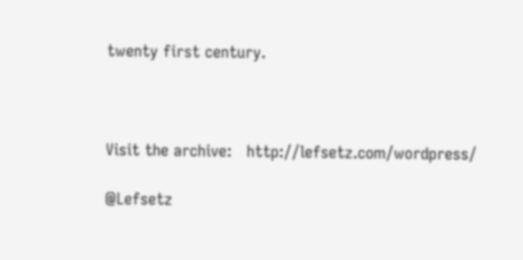twenty first century.



Visit the archive:   http://lefsetz.com/wordpress/

@Lefsetz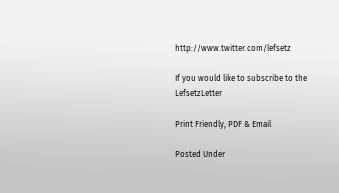http://www.twitter.com/lefsetz

If you would like to subscribe to the LefsetzLetter

Print Friendly, PDF & Email

Posted Under